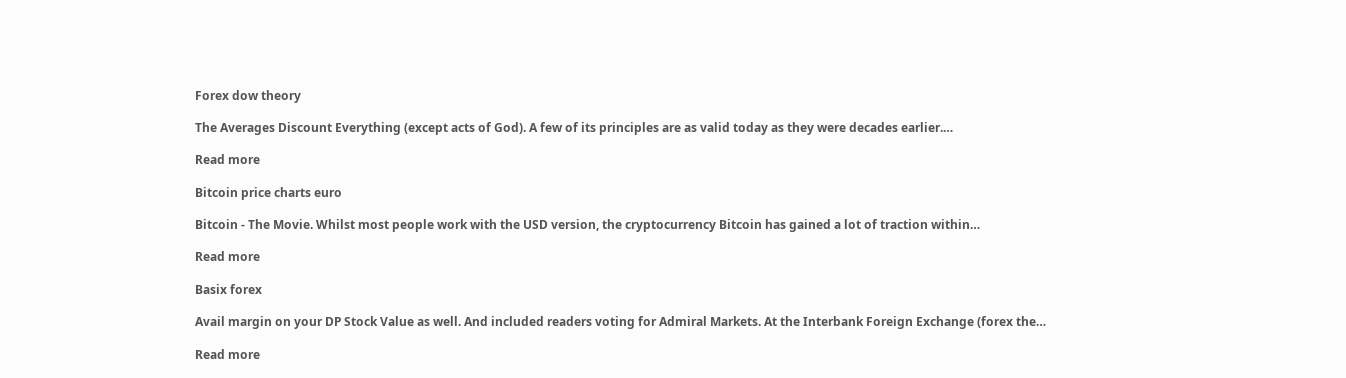Forex dow theory

The Averages Discount Everything (except acts of God). A few of its principles are as valid today as they were decades earlier.…

Read more

Bitcoin price charts euro

Bitcoin - The Movie. Whilst most people work with the USD version, the cryptocurrency Bitcoin has gained a lot of traction within…

Read more

Basix forex

Avail margin on your DP Stock Value as well. And included readers voting for Admiral Markets. At the Interbank Foreign Exchange (forex the…

Read more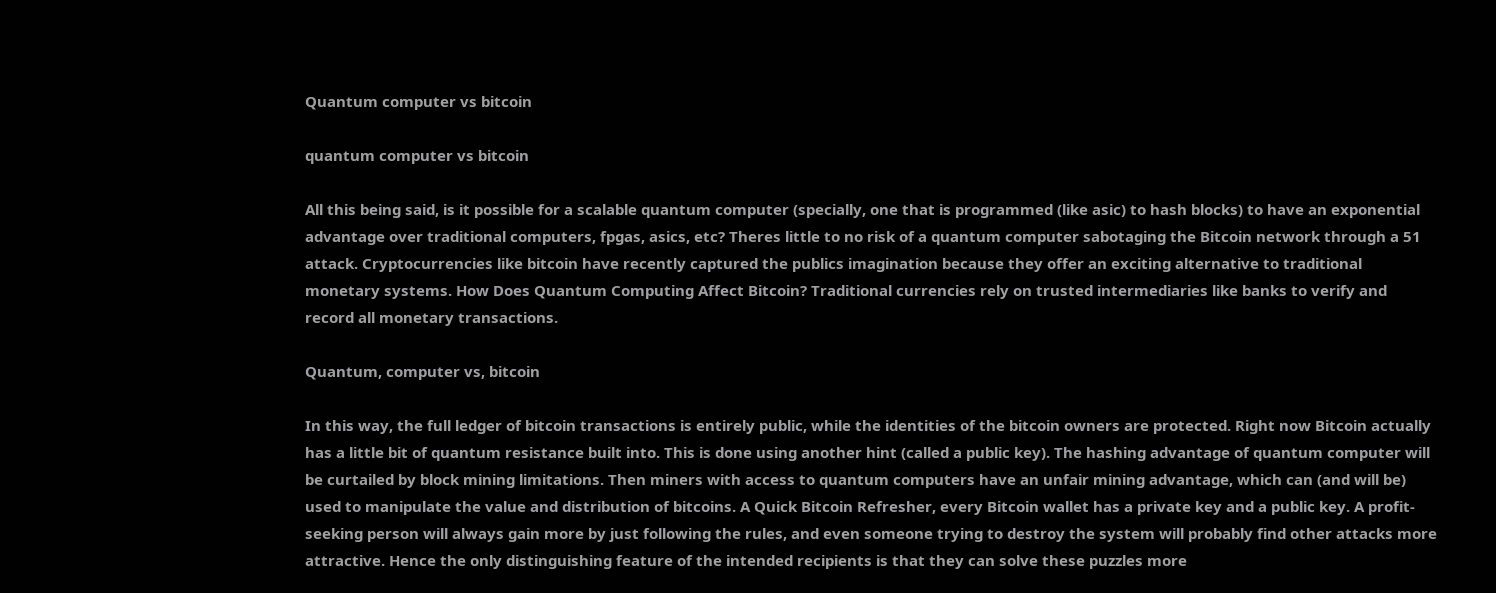Quantum computer vs bitcoin

quantum computer vs bitcoin

All this being said, is it possible for a scalable quantum computer (specially, one that is programmed (like asic) to hash blocks) to have an exponential advantage over traditional computers, fpgas, asics, etc? Theres little to no risk of a quantum computer sabotaging the Bitcoin network through a 51 attack. Cryptocurrencies like bitcoin have recently captured the publics imagination because they offer an exciting alternative to traditional monetary systems. How Does Quantum Computing Affect Bitcoin? Traditional currencies rely on trusted intermediaries like banks to verify and record all monetary transactions.

Quantum, computer vs, bitcoin

In this way, the full ledger of bitcoin transactions is entirely public, while the identities of the bitcoin owners are protected. Right now Bitcoin actually has a little bit of quantum resistance built into. This is done using another hint (called a public key). The hashing advantage of quantum computer will be curtailed by block mining limitations. Then miners with access to quantum computers have an unfair mining advantage, which can (and will be) used to manipulate the value and distribution of bitcoins. A Quick Bitcoin Refresher, every Bitcoin wallet has a private key and a public key. A profit-seeking person will always gain more by just following the rules, and even someone trying to destroy the system will probably find other attacks more attractive. Hence the only distinguishing feature of the intended recipients is that they can solve these puzzles more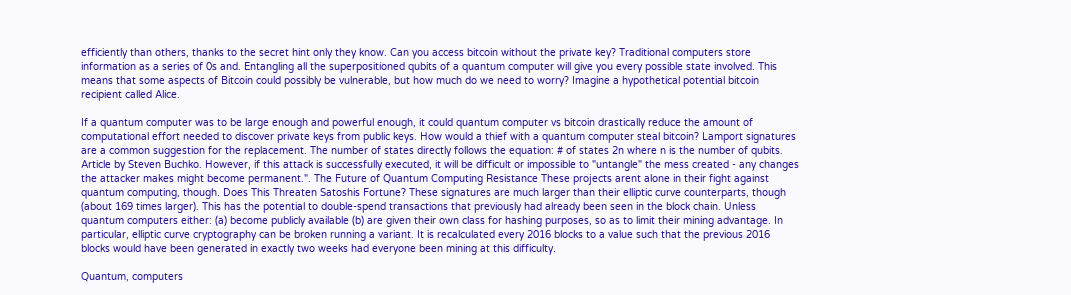efficiently than others, thanks to the secret hint only they know. Can you access bitcoin without the private key? Traditional computers store information as a series of 0s and. Entangling all the superpositioned qubits of a quantum computer will give you every possible state involved. This means that some aspects of Bitcoin could possibly be vulnerable, but how much do we need to worry? Imagine a hypothetical potential bitcoin recipient called Alice.

If a quantum computer was to be large enough and powerful enough, it could quantum computer vs bitcoin drastically reduce the amount of computational effort needed to discover private keys from public keys. How would a thief with a quantum computer steal bitcoin? Lamport signatures are a common suggestion for the replacement. The number of states directly follows the equation: # of states 2n where n is the number of qubits. Article by Steven Buchko. However, if this attack is successfully executed, it will be difficult or impossible to "untangle" the mess created - any changes the attacker makes might become permanent.". The Future of Quantum Computing Resistance These projects arent alone in their fight against quantum computing, though. Does This Threaten Satoshis Fortune? These signatures are much larger than their elliptic curve counterparts, though (about 169 times larger). This has the potential to double-spend transactions that previously had already been seen in the block chain. Unless quantum computers either: (a) become publicly available (b) are given their own class for hashing purposes, so as to limit their mining advantage. In particular, elliptic curve cryptography can be broken running a variant. It is recalculated every 2016 blocks to a value such that the previous 2016 blocks would have been generated in exactly two weeks had everyone been mining at this difficulty.

Quantum, computers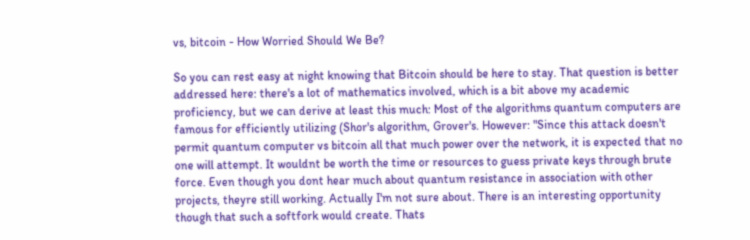vs, bitcoin - How Worried Should We Be?

So you can rest easy at night knowing that Bitcoin should be here to stay. That question is better addressed here: there's a lot of mathematics involved, which is a bit above my academic proficiency, but we can derive at least this much: Most of the algorithms quantum computers are famous for efficiently utilizing (Shor's algorithm, Grover's. However: "Since this attack doesn't permit quantum computer vs bitcoin all that much power over the network, it is expected that no one will attempt. It wouldnt be worth the time or resources to guess private keys through brute force. Even though you dont hear much about quantum resistance in association with other projects, theyre still working. Actually I'm not sure about. There is an interesting opportunity though that such a softfork would create. Thats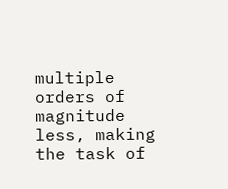multiple orders of magnitude less, making the task of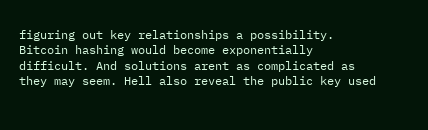figuring out key relationships a possibility. Bitcoin hashing would become exponentially difficult. And solutions arent as complicated as they may seem. Hell also reveal the public key used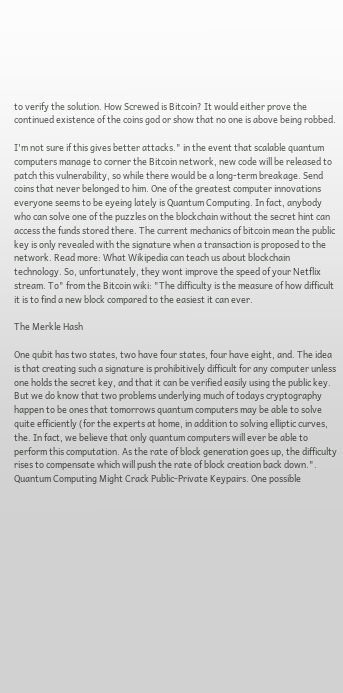to verify the solution. How Screwed is Bitcoin? It would either prove the continued existence of the coins god or show that no one is above being robbed.

I'm not sure if this gives better attacks." in the event that scalable quantum computers manage to corner the Bitcoin network, new code will be released to patch this vulnerability, so while there would be a long-term breakage. Send coins that never belonged to him. One of the greatest computer innovations everyone seems to be eyeing lately is Quantum Computing. In fact, anybody who can solve one of the puzzles on the blockchain without the secret hint can access the funds stored there. The current mechanics of bitcoin mean the public key is only revealed with the signature when a transaction is proposed to the network. Read more: What Wikipedia can teach us about blockchain technology. So, unfortunately, they wont improve the speed of your Netflix stream. To" from the Bitcoin wiki: "The difficulty is the measure of how difficult it is to find a new block compared to the easiest it can ever.

The Merkle Hash

One qubit has two states, two have four states, four have eight, and. The idea is that creating such a signature is prohibitively difficult for any computer unless one holds the secret key, and that it can be verified easily using the public key. But we do know that two problems underlying much of todays cryptography happen to be ones that tomorrows quantum computers may be able to solve quite efficiently (for the experts at home, in addition to solving elliptic curves, the. In fact, we believe that only quantum computers will ever be able to perform this computation. As the rate of block generation goes up, the difficulty rises to compensate which will push the rate of block creation back down.". Quantum Computing Might Crack Public-Private Keypairs. One possible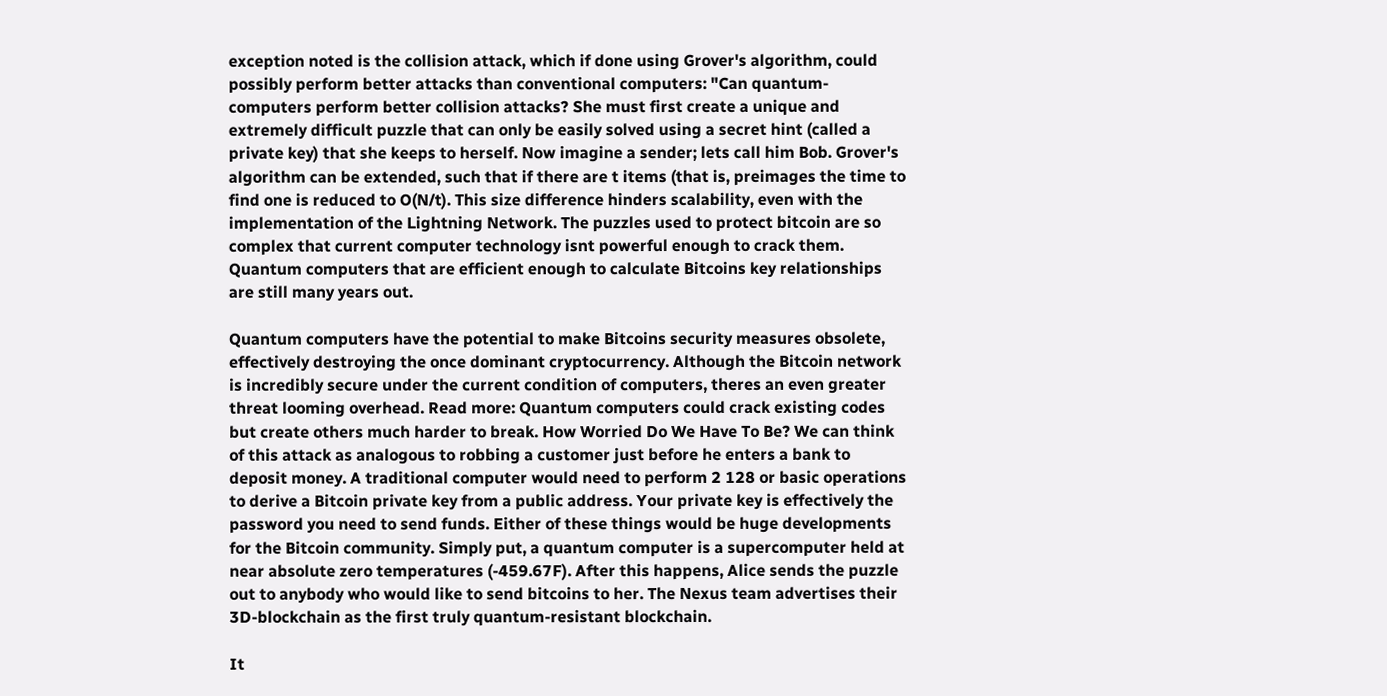exception noted is the collision attack, which if done using Grover's algorithm, could possibly perform better attacks than conventional computers: "Can quantum-computers perform better collision attacks? She must first create a unique and extremely difficult puzzle that can only be easily solved using a secret hint (called a private key) that she keeps to herself. Now imagine a sender; lets call him Bob. Grover's algorithm can be extended, such that if there are t items (that is, preimages the time to find one is reduced to O(N/t). This size difference hinders scalability, even with the implementation of the Lightning Network. The puzzles used to protect bitcoin are so complex that current computer technology isnt powerful enough to crack them. Quantum computers that are efficient enough to calculate Bitcoins key relationships are still many years out.

Quantum computers have the potential to make Bitcoins security measures obsolete, effectively destroying the once dominant cryptocurrency. Although the Bitcoin network is incredibly secure under the current condition of computers, theres an even greater threat looming overhead. Read more: Quantum computers could crack existing codes but create others much harder to break. How Worried Do We Have To Be? We can think of this attack as analogous to robbing a customer just before he enters a bank to deposit money. A traditional computer would need to perform 2 128 or basic operations to derive a Bitcoin private key from a public address. Your private key is effectively the password you need to send funds. Either of these things would be huge developments for the Bitcoin community. Simply put, a quantum computer is a supercomputer held at near absolute zero temperatures (-459.67F). After this happens, Alice sends the puzzle out to anybody who would like to send bitcoins to her. The Nexus team advertises their 3D-blockchain as the first truly quantum-resistant blockchain.

It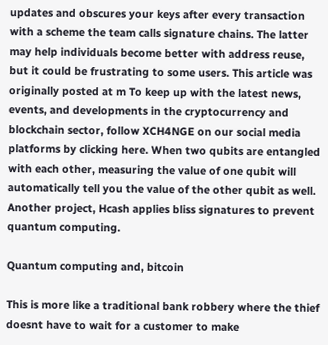updates and obscures your keys after every transaction with a scheme the team calls signature chains. The latter may help individuals become better with address reuse, but it could be frustrating to some users. This article was originally posted at m To keep up with the latest news, events, and developments in the cryptocurrency and blockchain sector, follow XCH4NGE on our social media platforms by clicking here. When two qubits are entangled with each other, measuring the value of one qubit will automatically tell you the value of the other qubit as well. Another project, Hcash applies bliss signatures to prevent quantum computing.

Quantum computing and, bitcoin

This is more like a traditional bank robbery where the thief doesnt have to wait for a customer to make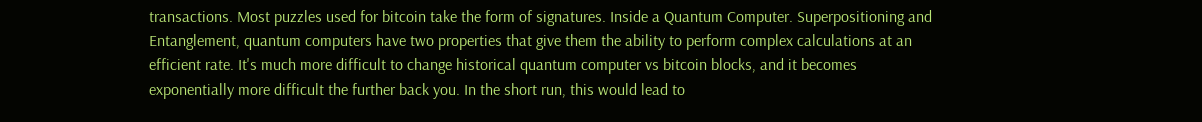transactions. Most puzzles used for bitcoin take the form of signatures. Inside a Quantum Computer. Superpositioning and Entanglement, quantum computers have two properties that give them the ability to perform complex calculations at an efficient rate. It's much more difficult to change historical quantum computer vs bitcoin blocks, and it becomes exponentially more difficult the further back you. In the short run, this would lead to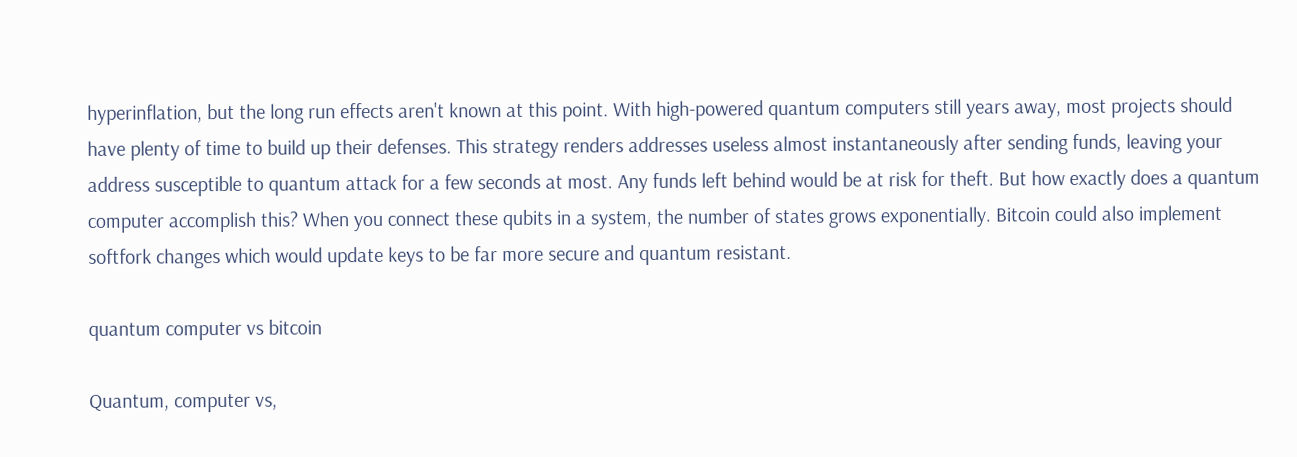hyperinflation, but the long run effects aren't known at this point. With high-powered quantum computers still years away, most projects should have plenty of time to build up their defenses. This strategy renders addresses useless almost instantaneously after sending funds, leaving your address susceptible to quantum attack for a few seconds at most. Any funds left behind would be at risk for theft. But how exactly does a quantum computer accomplish this? When you connect these qubits in a system, the number of states grows exponentially. Bitcoin could also implement softfork changes which would update keys to be far more secure and quantum resistant.

quantum computer vs bitcoin

Quantum, computer vs,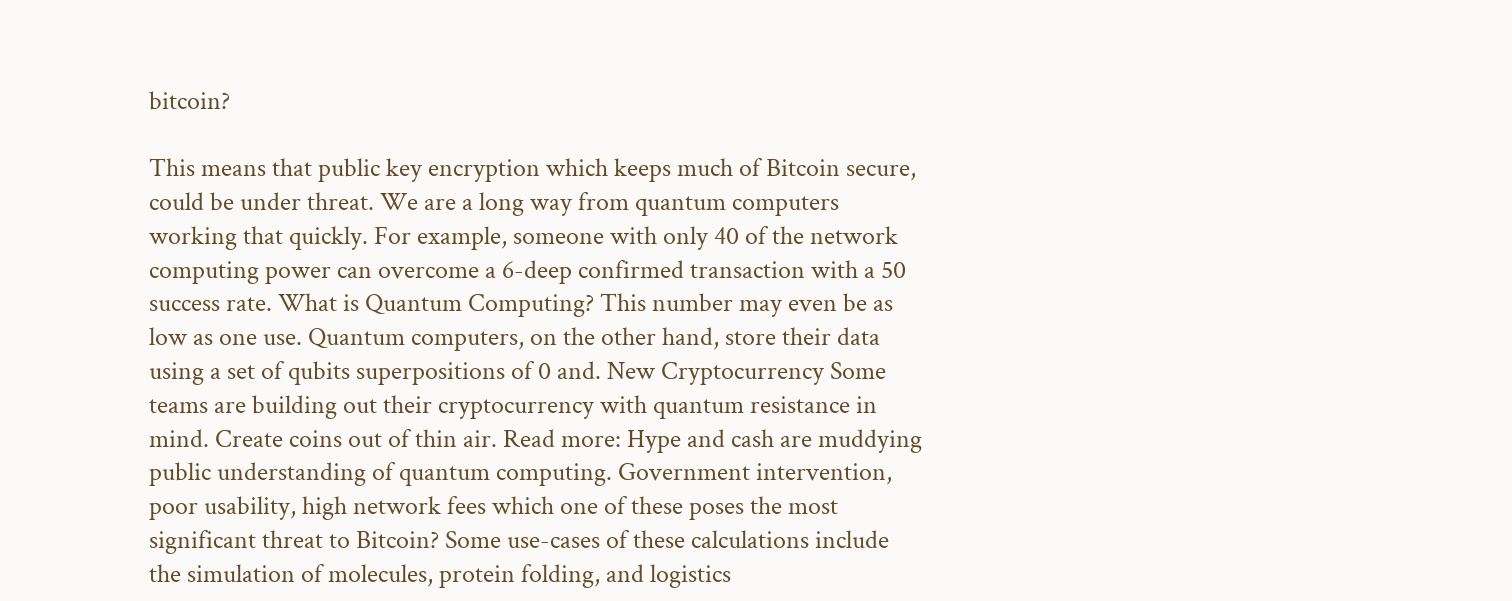bitcoin?

This means that public key encryption which keeps much of Bitcoin secure, could be under threat. We are a long way from quantum computers working that quickly. For example, someone with only 40 of the network computing power can overcome a 6-deep confirmed transaction with a 50 success rate. What is Quantum Computing? This number may even be as low as one use. Quantum computers, on the other hand, store their data using a set of qubits superpositions of 0 and. New Cryptocurrency Some teams are building out their cryptocurrency with quantum resistance in mind. Create coins out of thin air. Read more: Hype and cash are muddying public understanding of quantum computing. Government intervention, poor usability, high network fees which one of these poses the most significant threat to Bitcoin? Some use-cases of these calculations include the simulation of molecules, protein folding, and logistics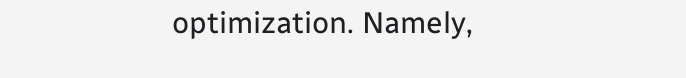optimization. Namely,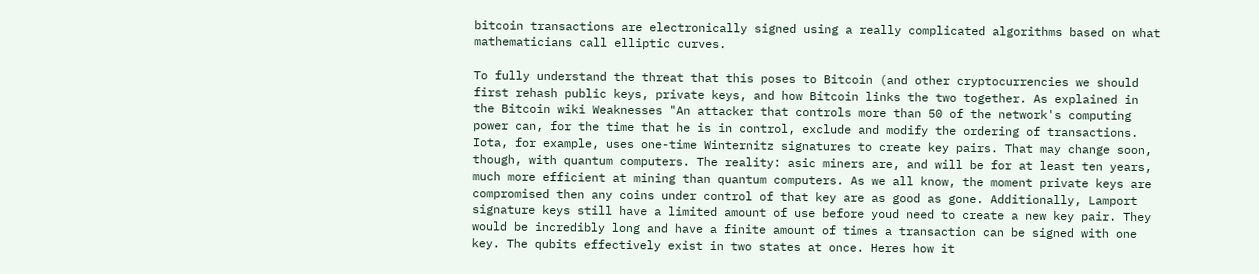bitcoin transactions are electronically signed using a really complicated algorithms based on what mathematicians call elliptic curves.

To fully understand the threat that this poses to Bitcoin (and other cryptocurrencies we should first rehash public keys, private keys, and how Bitcoin links the two together. As explained in the Bitcoin wiki Weaknesses "An attacker that controls more than 50 of the network's computing power can, for the time that he is in control, exclude and modify the ordering of transactions. Iota, for example, uses one-time Winternitz signatures to create key pairs. That may change soon, though, with quantum computers. The reality: asic miners are, and will be for at least ten years, much more efficient at mining than quantum computers. As we all know, the moment private keys are compromised then any coins under control of that key are as good as gone. Additionally, Lamport signature keys still have a limited amount of use before youd need to create a new key pair. They would be incredibly long and have a finite amount of times a transaction can be signed with one key. The qubits effectively exist in two states at once. Heres how it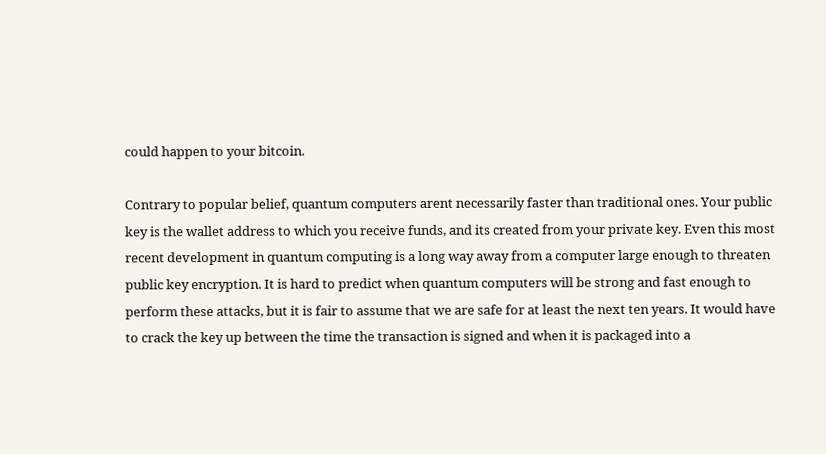could happen to your bitcoin.

Contrary to popular belief, quantum computers arent necessarily faster than traditional ones. Your public key is the wallet address to which you receive funds, and its created from your private key. Even this most recent development in quantum computing is a long way away from a computer large enough to threaten public key encryption. It is hard to predict when quantum computers will be strong and fast enough to perform these attacks, but it is fair to assume that we are safe for at least the next ten years. It would have to crack the key up between the time the transaction is signed and when it is packaged into a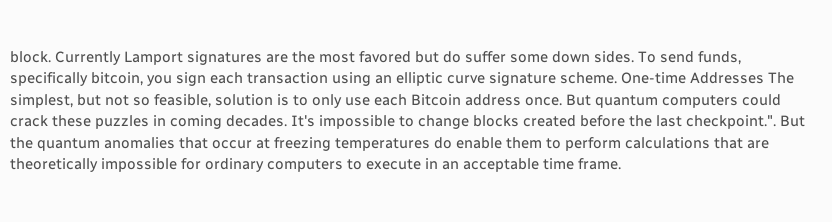block. Currently Lamport signatures are the most favored but do suffer some down sides. To send funds, specifically bitcoin, you sign each transaction using an elliptic curve signature scheme. One-time Addresses The simplest, but not so feasible, solution is to only use each Bitcoin address once. But quantum computers could crack these puzzles in coming decades. It's impossible to change blocks created before the last checkpoint.". But the quantum anomalies that occur at freezing temperatures do enable them to perform calculations that are theoretically impossible for ordinary computers to execute in an acceptable time frame.